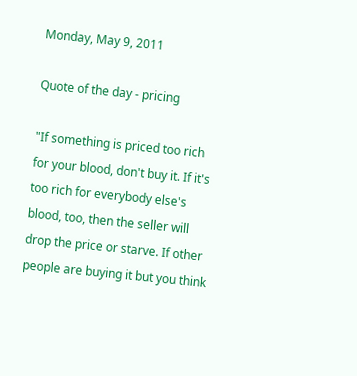Monday, May 9, 2011

Quote of the day - pricing

"If something is priced too rich for your blood, don't buy it. If it's too rich for everybody else's blood, too, then the seller will drop the price or starve. If other people are buying it but you think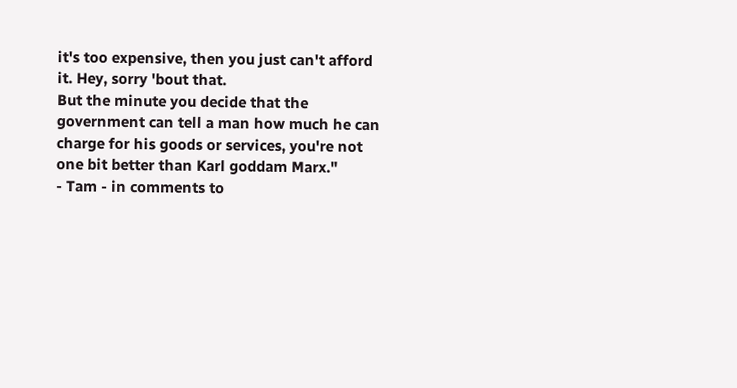it's too expensive, then you just can't afford it. Hey, sorry 'bout that.
But the minute you decide that the government can tell a man how much he can charge for his goods or services, you're not one bit better than Karl goddam Marx."
- Tam - in comments to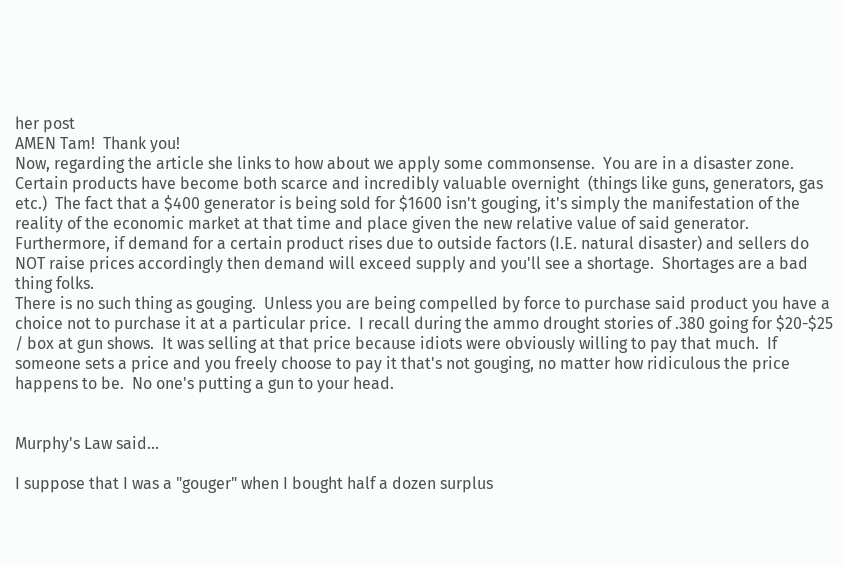her post
AMEN Tam!  Thank you!
Now, regarding the article she links to how about we apply some commonsense.  You are in a disaster zone.  Certain products have become both scarce and incredibly valuable overnight  (things like guns, generators, gas etc.)  The fact that a $400 generator is being sold for $1600 isn't gouging, it's simply the manifestation of the reality of the economic market at that time and place given the new relative value of said generator.  Furthermore, if demand for a certain product rises due to outside factors (I.E. natural disaster) and sellers do NOT raise prices accordingly then demand will exceed supply and you'll see a shortage.  Shortages are a bad thing folks.
There is no such thing as gouging.  Unless you are being compelled by force to purchase said product you have a choice not to purchase it at a particular price.  I recall during the ammo drought stories of .380 going for $20-$25 / box at gun shows.  It was selling at that price because idiots were obviously willing to pay that much.  If someone sets a price and you freely choose to pay it that's not gouging, no matter how ridiculous the price happens to be.  No one's putting a gun to your head.


Murphy's Law said...

I suppose that I was a "gouger" when I bought half a dozen surplus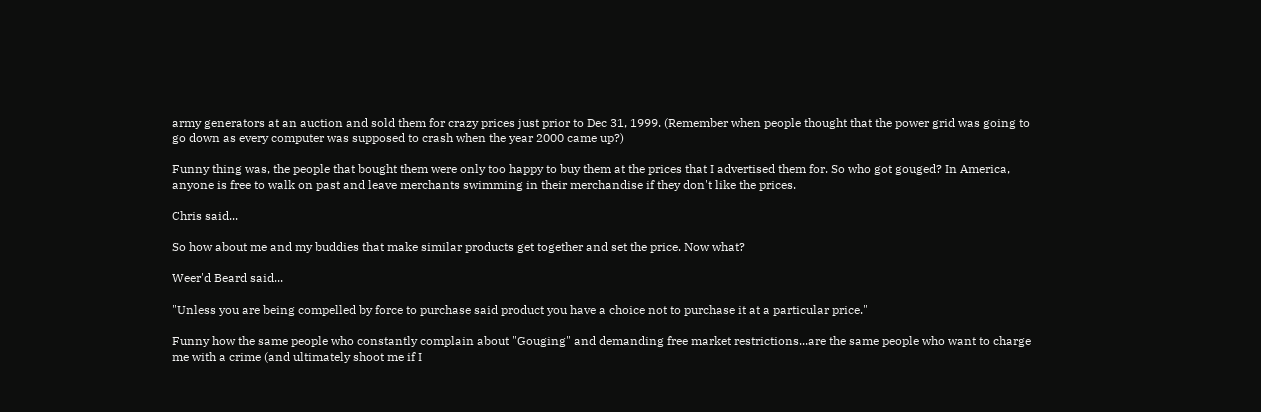army generators at an auction and sold them for crazy prices just prior to Dec 31, 1999. (Remember when people thought that the power grid was going to go down as every computer was supposed to crash when the year 2000 came up?)

Funny thing was, the people that bought them were only too happy to buy them at the prices that I advertised them for. So who got gouged? In America, anyone is free to walk on past and leave merchants swimming in their merchandise if they don't like the prices.

Chris said...

So how about me and my buddies that make similar products get together and set the price. Now what?

Weer'd Beard said...

"Unless you are being compelled by force to purchase said product you have a choice not to purchase it at a particular price."

Funny how the same people who constantly complain about "Gouging" and demanding free market restrictions...are the same people who want to charge me with a crime (and ultimately shoot me if I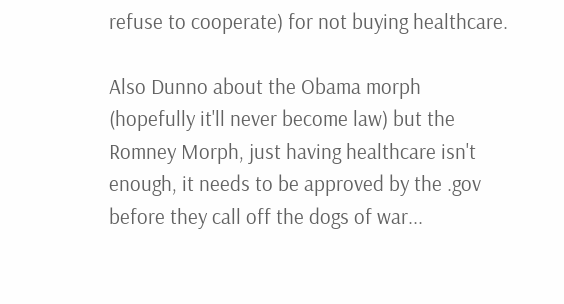refuse to cooperate) for not buying healthcare.

Also Dunno about the Obama morph (hopefully it'll never become law) but the Romney Morph, just having healthcare isn't enough, it needs to be approved by the .gov before they call off the dogs of war...